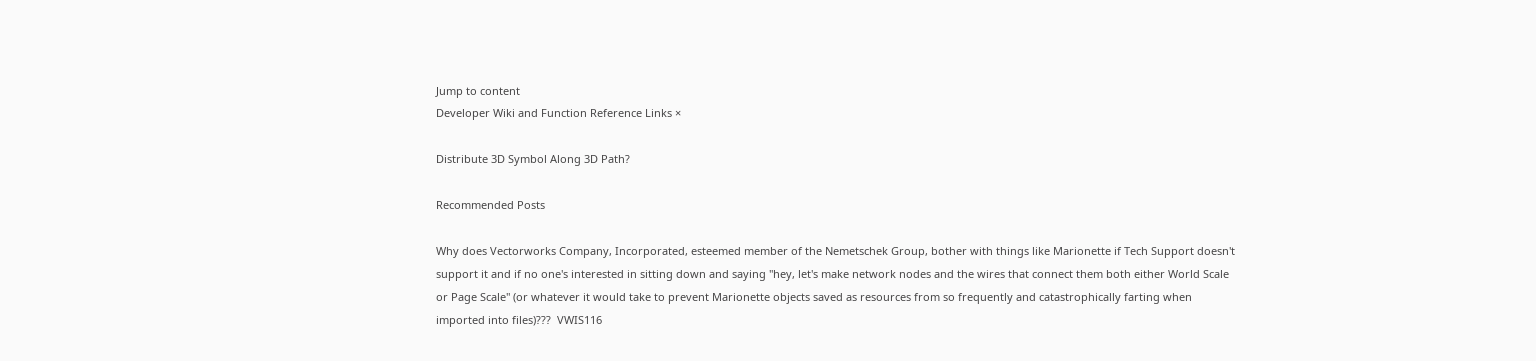Jump to content
Developer Wiki and Function Reference Links ×

Distribute 3D Symbol Along 3D Path?

Recommended Posts

Why does Vectorworks Company, Incorporated, esteemed member of the Nemetschek Group, bother with things like Marionette if Tech Support doesn't support it and if no one's interested in sitting down and saying "hey, let's make network nodes and the wires that connect them both either World Scale or Page Scale" (or whatever it would take to prevent Marionette objects saved as resources from so frequently and catastrophically farting when imported into files)???  VWIS116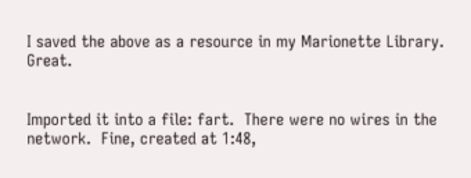I saved the above as a resource in my Marionette Library.  Great.


Imported it into a file: fart.  There were no wires in the network.  Fine, created at 1:48,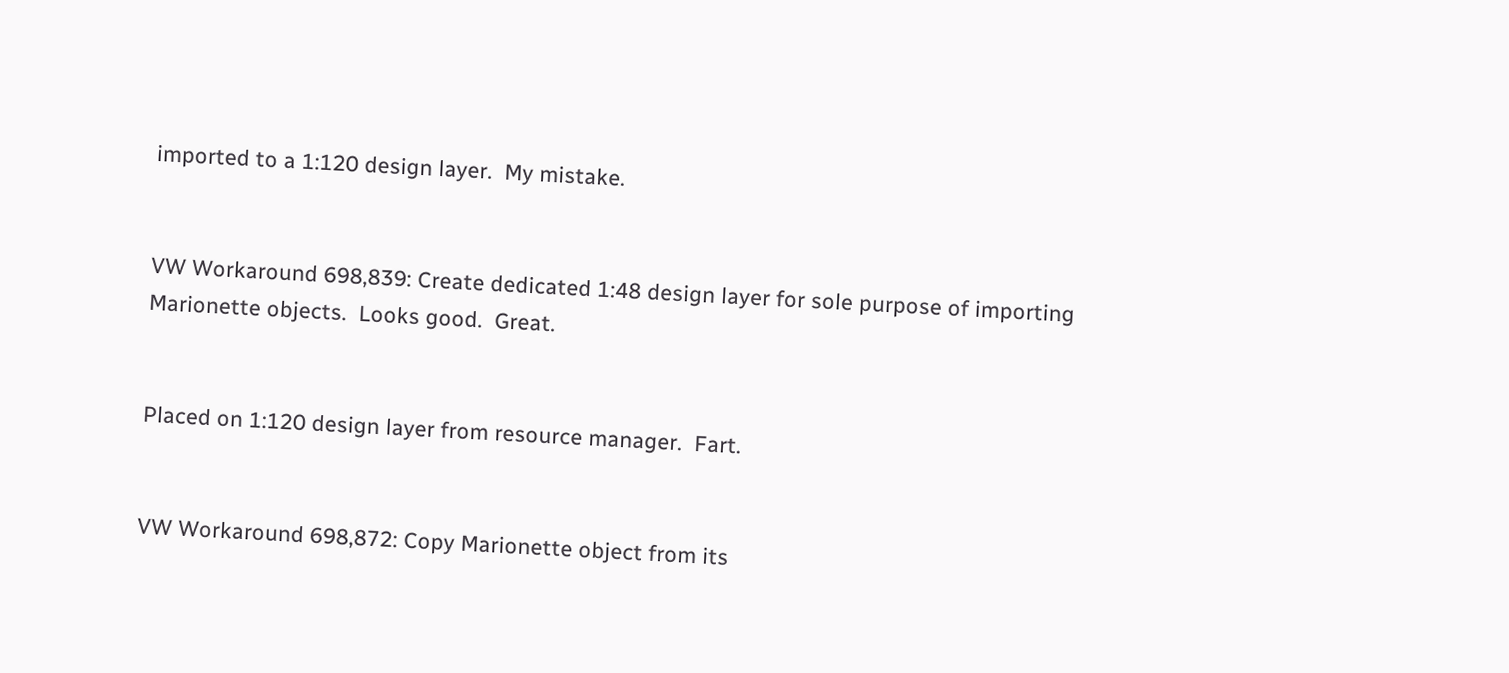imported to a 1:120 design layer.  My mistake.


VW Workaround 698,839: Create dedicated 1:48 design layer for sole purpose of importing Marionette objects.  Looks good.  Great.


Placed on 1:120 design layer from resource manager.  Fart.


VW Workaround 698,872: Copy Marionette object from its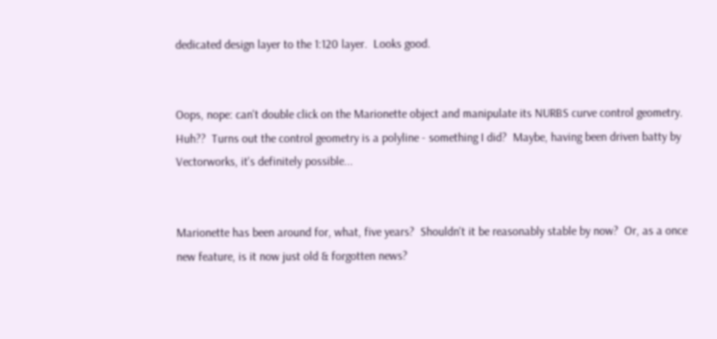dedicated design layer to the 1:120 layer.  Looks good.


Oops, nope: can't double click on the Marionette object and manipulate its NURBS curve control geometry.  Huh??  Turns out the control geometry is a polyline - something I did?  Maybe, having been driven batty by Vectorworks, it's definitely possible...


Marionette has been around for, what, five years?  Shouldn't it be reasonably stable by now?  Or, as a once new feature, is it now just old & forgotten news?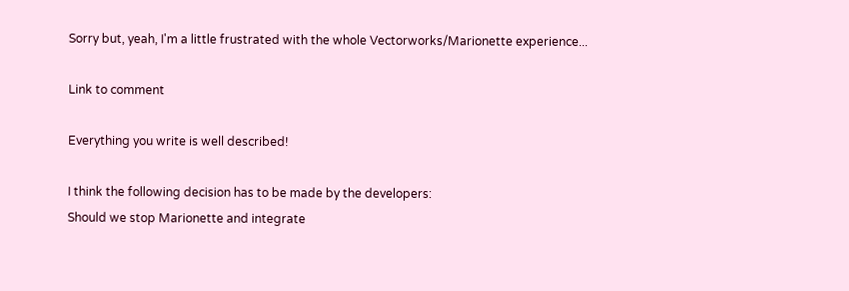Sorry but, yeah, I'm a little frustrated with the whole Vectorworks/Marionette experience...

Link to comment

Everything you write is well described!

I think the following decision has to be made by the developers:
Should we stop Marionette and integrate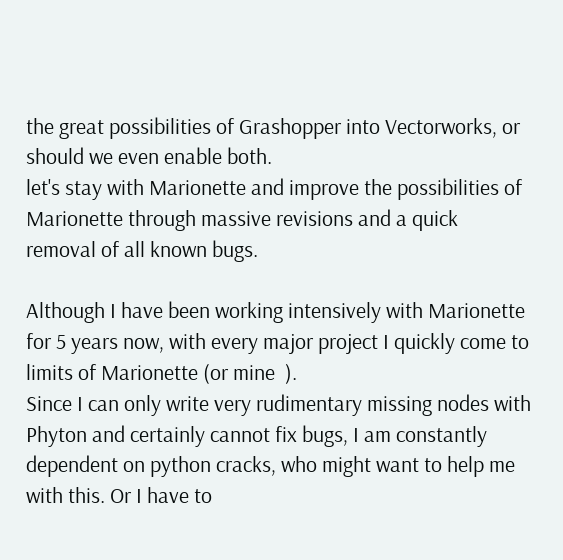the great possibilities of Grashopper into Vectorworks, or should we even enable both.
let's stay with Marionette and improve the possibilities of Marionette through massive revisions and a quick removal of all known bugs.

Although I have been working intensively with Marionette for 5 years now, with every major project I quickly come to limits of Marionette (or mine  ).
Since I can only write very rudimentary missing nodes with Phyton and certainly cannot fix bugs, I am constantly dependent on python cracks, who might want to help me with this. Or I have to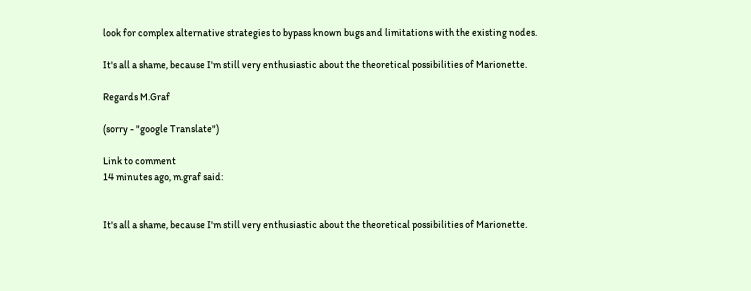look for complex alternative strategies to bypass known bugs and limitations with the existing nodes.

It's all a shame, because I'm still very enthusiastic about the theoretical possibilities of Marionette.

Regards M.Graf

(sorry - "google Translate")

Link to comment
14 minutes ago, m.graf said:


It's all a shame, because I'm still very enthusiastic about the theoretical possibilities of Marionette.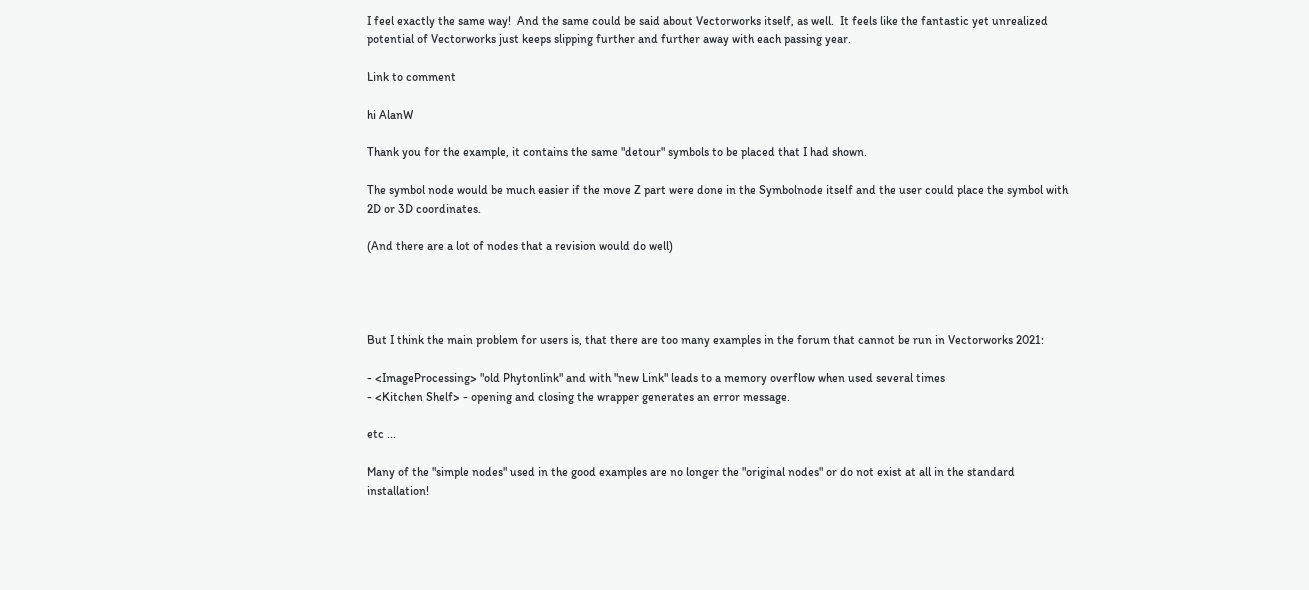I feel exactly the same way!  And the same could be said about Vectorworks itself, as well.  It feels like the fantastic yet unrealized potential of Vectorworks just keeps slipping further and further away with each passing year.

Link to comment

hi AlanW

Thank you for the example, it contains the same "detour" symbols to be placed that I had shown.

The symbol node would be much easier if the move Z part were done in the Symbolnode itself and the user could place the symbol with 2D or 3D coordinates.

(And there are a lot of nodes that a revision would do well)




But I think the main problem for users is, that there are too many examples in the forum that cannot be run in Vectorworks 2021:

- <ImageProcessing> "old Phytonlink" and with "new Link" leads to a memory overflow when used several times
- <Kitchen Shelf> - opening and closing the wrapper generates an error message.

etc ...

Many of the "simple nodes" used in the good examples are no longer the "original nodes" or do not exist at all in the standard installation!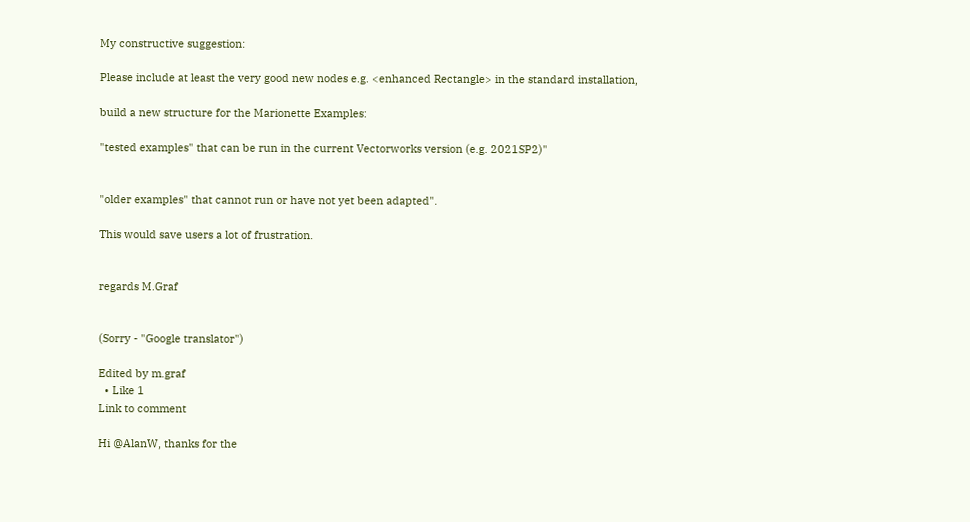My constructive suggestion:

Please include at least the very good new nodes e.g. <enhanced Rectangle> in the standard installation,

build a new structure for the Marionette Examples:

"tested examples" that can be run in the current Vectorworks version (e.g. 2021SP2)"


"older examples" that cannot run or have not yet been adapted".

This would save users a lot of frustration.


regards M.Graf


(Sorry - "Google translator")

Edited by m.graf
  • Like 1
Link to comment

Hi @AlanW, thanks for the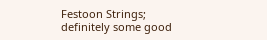Festoon Strings; definitely some good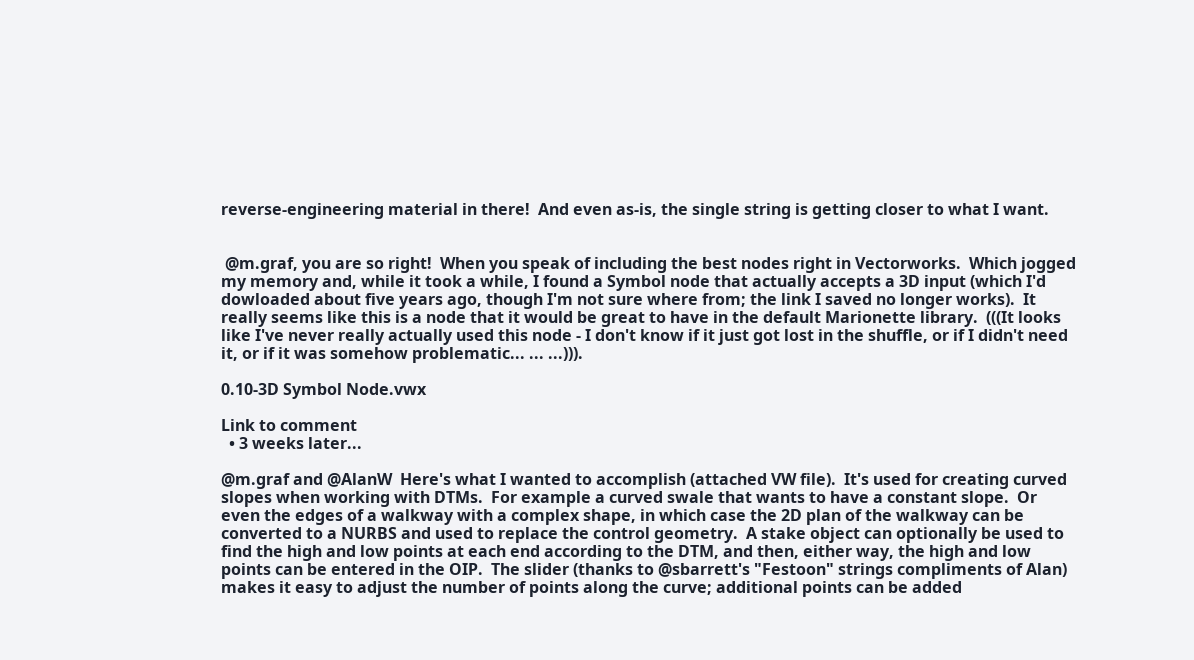reverse-engineering material in there!  And even as-is, the single string is getting closer to what I want.


 @m.graf, you are so right!  When you speak of including the best nodes right in Vectorworks.  Which jogged my memory and, while it took a while, I found a Symbol node that actually accepts a 3D input (which I'd dowloaded about five years ago, though I'm not sure where from; the link I saved no longer works).  It really seems like this is a node that it would be great to have in the default Marionette library.  (((It looks like I've never really actually used this node - I don't know if it just got lost in the shuffle, or if I didn't need it, or if it was somehow problematic... ... ...))).

0.10-3D Symbol Node.vwx

Link to comment
  • 3 weeks later...

@m.graf and @AlanW  Here's what I wanted to accomplish (attached VW file).  It's used for creating curved slopes when working with DTMs.  For example a curved swale that wants to have a constant slope.  Or even the edges of a walkway with a complex shape, in which case the 2D plan of the walkway can be converted to a NURBS and used to replace the control geometry.  A stake object can optionally be used to find the high and low points at each end according to the DTM, and then, either way, the high and low points can be entered in the OIP.  The slider (thanks to @sbarrett's "Festoon" strings compliments of Alan) makes it easy to adjust the number of points along the curve; additional points can be added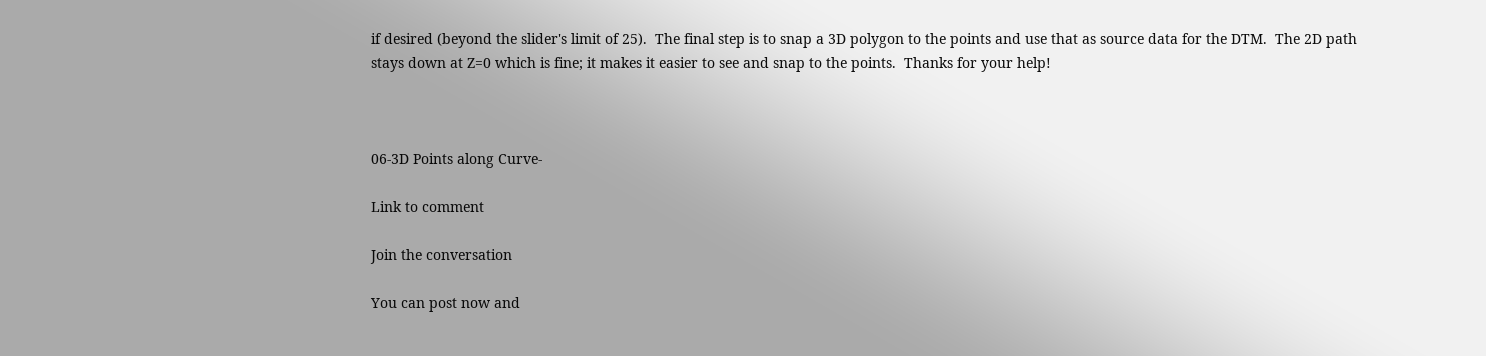if desired (beyond the slider's limit of 25).  The final step is to snap a 3D polygon to the points and use that as source data for the DTM.  The 2D path stays down at Z=0 which is fine; it makes it easier to see and snap to the points.  Thanks for your help!



06-3D Points along Curve-

Link to comment

Join the conversation

You can post now and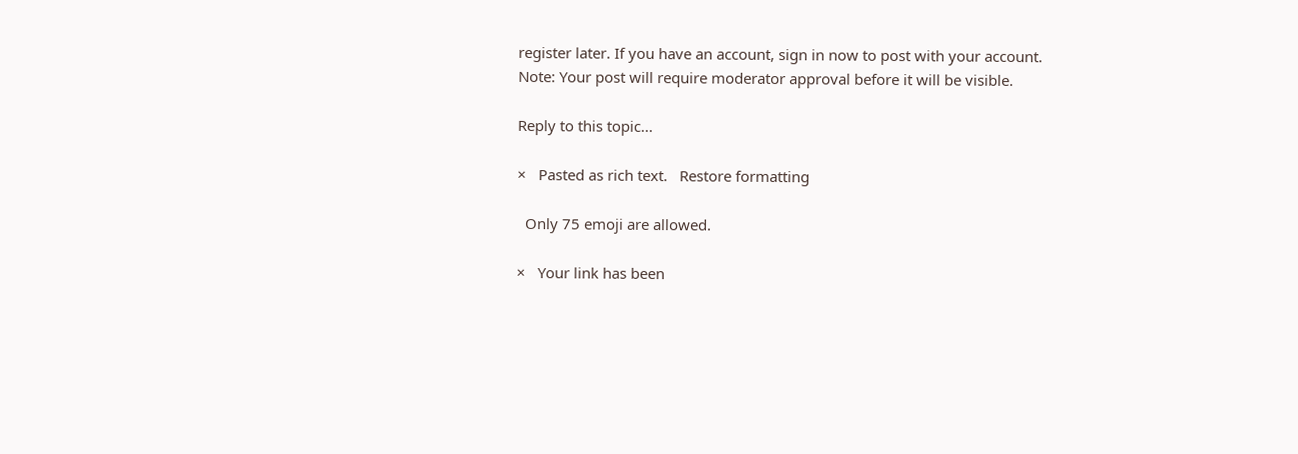register later. If you have an account, sign in now to post with your account.
Note: Your post will require moderator approval before it will be visible.

Reply to this topic...

×   Pasted as rich text.   Restore formatting

  Only 75 emoji are allowed.

×   Your link has been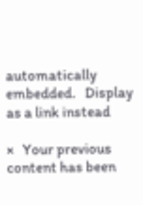automatically embedded.   Display as a link instead

×   Your previous content has been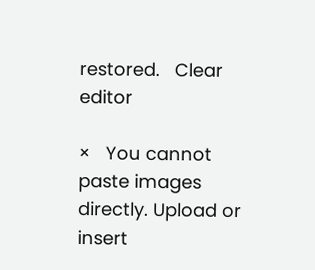restored.   Clear editor

×   You cannot paste images directly. Upload or insert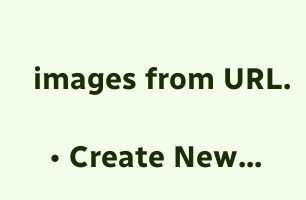images from URL.

  • Create New...